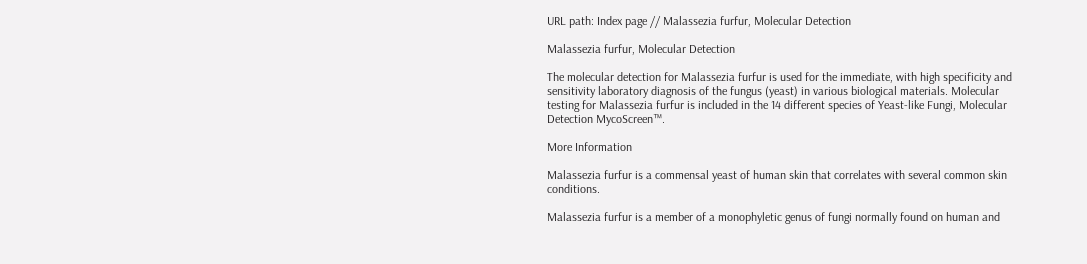URL path: Index page // Malassezia furfur, Molecular Detection

Malassezia furfur, Molecular Detection

The molecular detection for Malassezia furfur is used for the immediate, with high specificity and sensitivity laboratory diagnosis of the fungus (yeast) in various biological materials. Molecular testing for Malassezia furfur is included in the 14 different species of Yeast-like Fungi, Molecular Detection MycoScreen™.

More Information

Malassezia furfur is a commensal yeast of human skin that correlates with several common skin conditions.

Malassezia furfur is a member of a monophyletic genus of fungi normally found on human and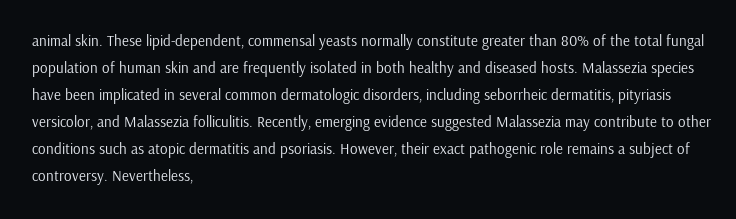animal skin. These lipid-dependent, commensal yeasts normally constitute greater than 80% of the total fungal population of human skin and are frequently isolated in both healthy and diseased hosts. Malassezia species have been implicated in several common dermatologic disorders, including seborrheic dermatitis, pityriasis versicolor, and Malassezia folliculitis. Recently, emerging evidence suggested Malassezia may contribute to other conditions such as atopic dermatitis and psoriasis. However, their exact pathogenic role remains a subject of controversy. Nevertheless,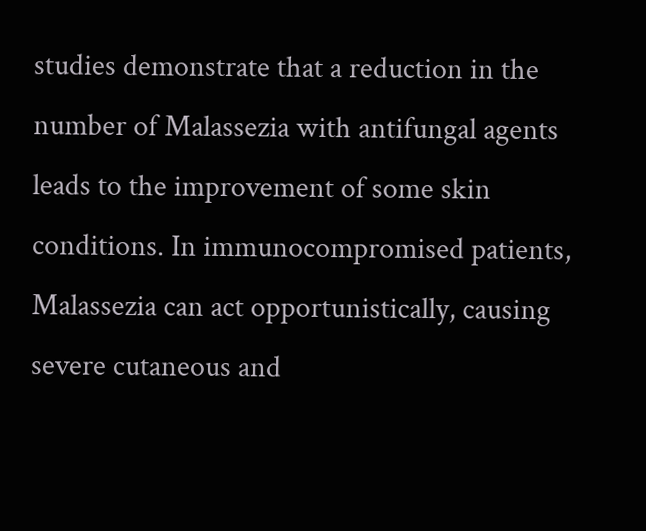studies demonstrate that a reduction in the number of Malassezia with antifungal agents leads to the improvement of some skin conditions. In immunocompromised patients, Malassezia can act opportunistically, causing severe cutaneous and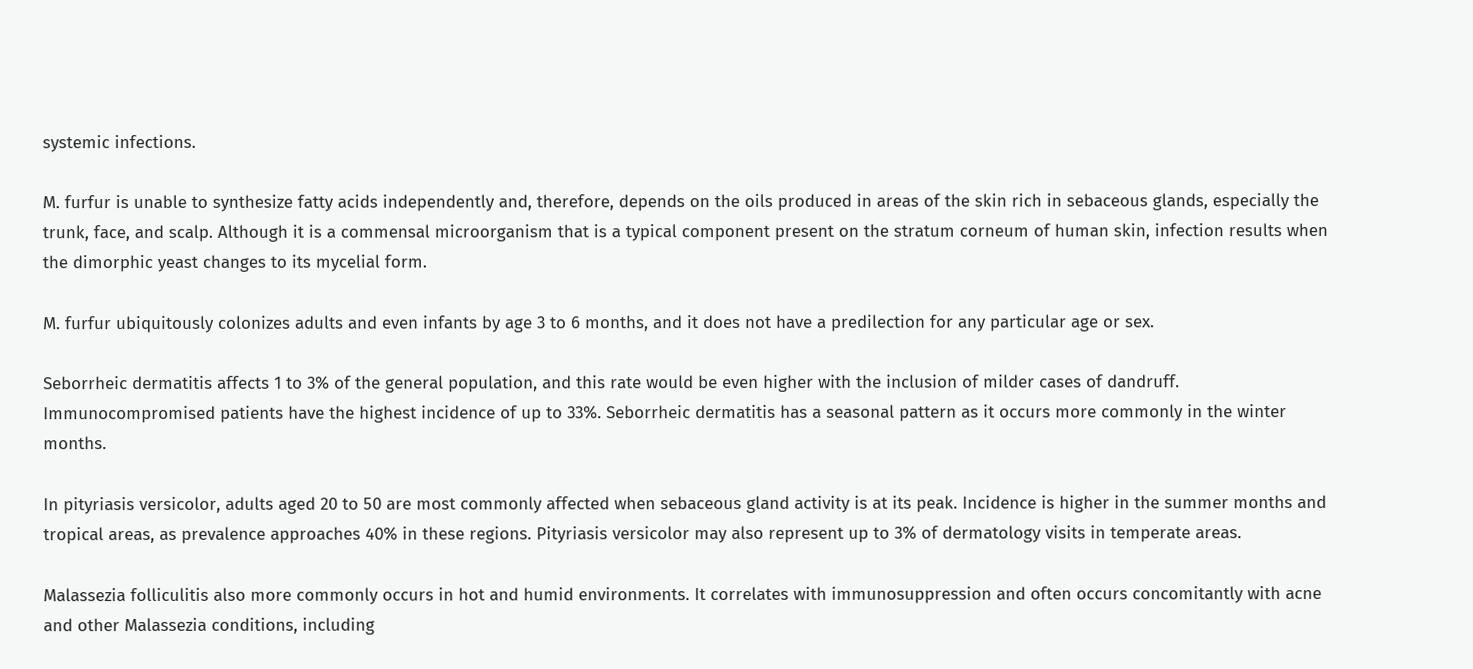systemic infections.

M. furfur is unable to synthesize fatty acids independently and, therefore, depends on the oils produced in areas of the skin rich in sebaceous glands, especially the trunk, face, and scalp. Although it is a commensal microorganism that is a typical component present on the stratum corneum of human skin, infection results when the dimorphic yeast changes to its mycelial form.

M. furfur ubiquitously colonizes adults and even infants by age 3 to 6 months, and it does not have a predilection for any particular age or sex.

Seborrheic dermatitis affects 1 to 3% of the general population, and this rate would be even higher with the inclusion of milder cases of dandruff. Immunocompromised patients have the highest incidence of up to 33%. Seborrheic dermatitis has a seasonal pattern as it occurs more commonly in the winter months.

In pityriasis versicolor, adults aged 20 to 50 are most commonly affected when sebaceous gland activity is at its peak. Incidence is higher in the summer months and tropical areas, as prevalence approaches 40% in these regions. Pityriasis versicolor may also represent up to 3% of dermatology visits in temperate areas.

Malassezia folliculitis also more commonly occurs in hot and humid environments. It correlates with immunosuppression and often occurs concomitantly with acne and other Malassezia conditions, including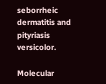seborrheic dermatitis and pityriasis versicolor.

Molecular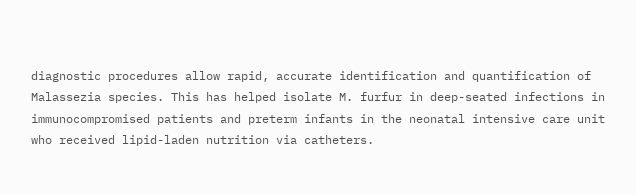diagnostic procedures allow rapid, accurate identification and quantification of Malassezia species. This has helped isolate M. furfur in deep-seated infections in immunocompromised patients and preterm infants in the neonatal intensive care unit who received lipid-laden nutrition via catheters.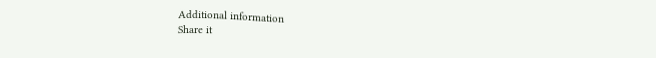Additional information
Share it